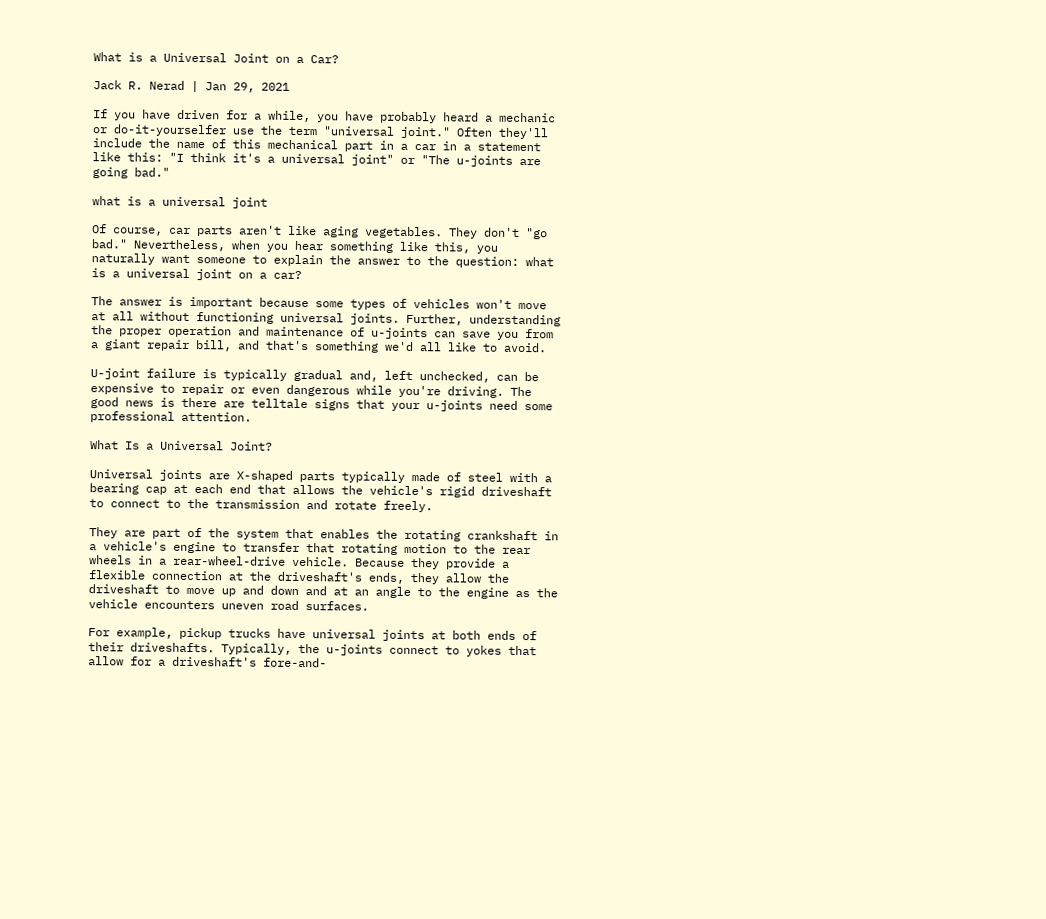What is a Universal Joint on a Car?

Jack R. Nerad | Jan 29, 2021

If you have driven for a while, you have probably heard a mechanic or do-it-yourselfer use the term "universal joint." Often they'll include the name of this mechanical part in a car in a statement like this: "I think it's a universal joint" or "The u-joints are going bad."

what is a universal joint

Of course, car parts aren't like aging vegetables. They don't "go bad." Nevertheless, when you hear something like this, you naturally want someone to explain the answer to the question: what is a universal joint on a car?

The answer is important because some types of vehicles won't move at all without functioning universal joints. Further, understanding the proper operation and maintenance of u-joints can save you from a giant repair bill, and that's something we'd all like to avoid.

U-joint failure is typically gradual and, left unchecked, can be expensive to repair or even dangerous while you're driving. The good news is there are telltale signs that your u-joints need some professional attention.

What Is a Universal Joint?

Universal joints are X-shaped parts typically made of steel with a bearing cap at each end that allows the vehicle's rigid driveshaft to connect to the transmission and rotate freely.

They are part of the system that enables the rotating crankshaft in a vehicle's engine to transfer that rotating motion to the rear wheels in a rear-wheel-drive vehicle. Because they provide a flexible connection at the driveshaft's ends, they allow the driveshaft to move up and down and at an angle to the engine as the vehicle encounters uneven road surfaces.

For example, pickup trucks have universal joints at both ends of their driveshafts. Typically, the u-joints connect to yokes that allow for a driveshaft's fore-and-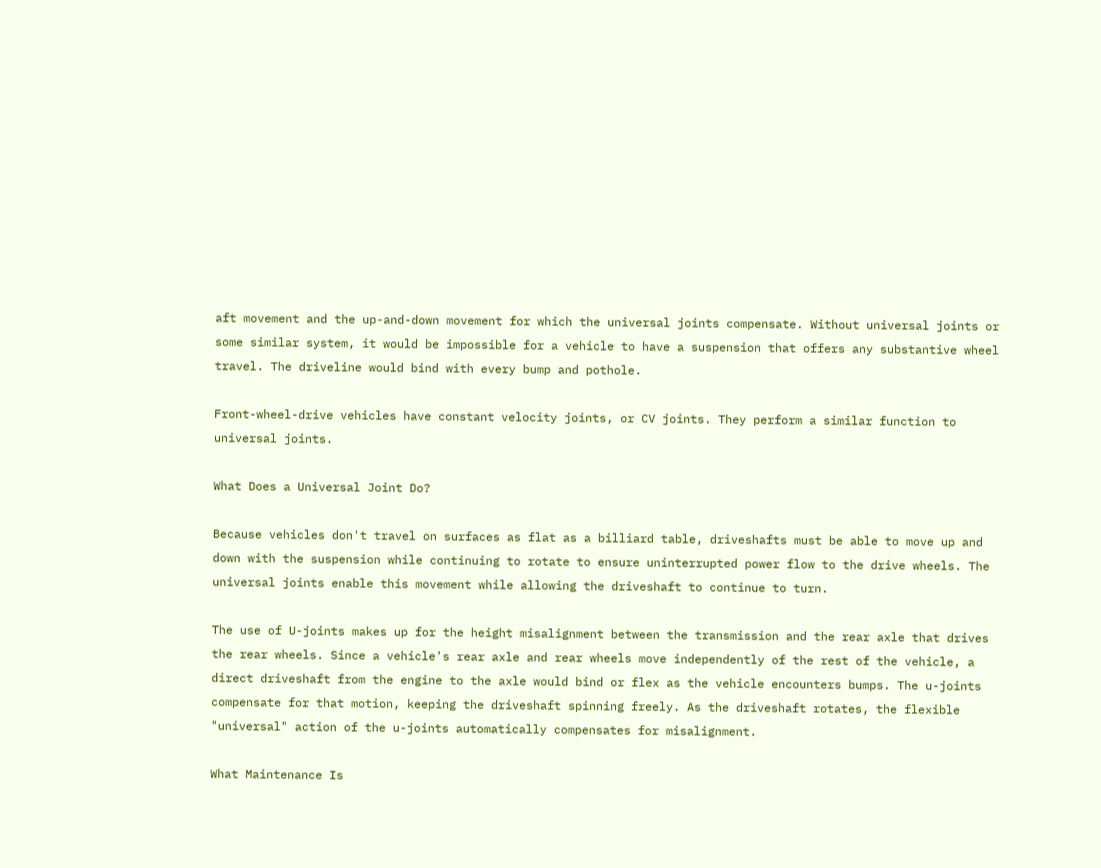aft movement and the up-and-down movement for which the universal joints compensate. Without universal joints or some similar system, it would be impossible for a vehicle to have a suspension that offers any substantive wheel travel. The driveline would bind with every bump and pothole.

Front-wheel-drive vehicles have constant velocity joints, or CV joints. They perform a similar function to universal joints.

What Does a Universal Joint Do?

Because vehicles don't travel on surfaces as flat as a billiard table, driveshafts must be able to move up and down with the suspension while continuing to rotate to ensure uninterrupted power flow to the drive wheels. The universal joints enable this movement while allowing the driveshaft to continue to turn.

The use of U-joints makes up for the height misalignment between the transmission and the rear axle that drives the rear wheels. Since a vehicle's rear axle and rear wheels move independently of the rest of the vehicle, a direct driveshaft from the engine to the axle would bind or flex as the vehicle encounters bumps. The u-joints compensate for that motion, keeping the driveshaft spinning freely. As the driveshaft rotates, the flexible "universal" action of the u-joints automatically compensates for misalignment.

What Maintenance Is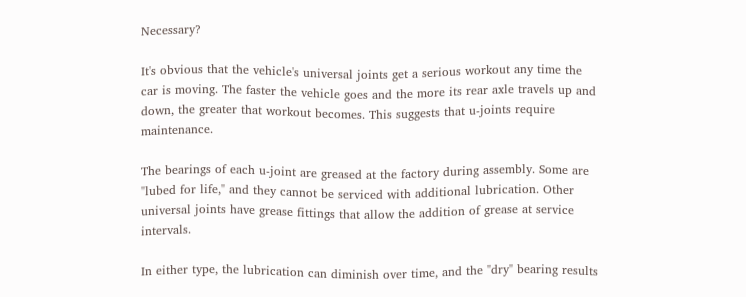Necessary?

It's obvious that the vehicle's universal joints get a serious workout any time the car is moving. The faster the vehicle goes and the more its rear axle travels up and down, the greater that workout becomes. This suggests that u-joints require maintenance.

The bearings of each u-joint are greased at the factory during assembly. Some are "lubed for life," and they cannot be serviced with additional lubrication. Other universal joints have grease fittings that allow the addition of grease at service intervals.

In either type, the lubrication can diminish over time, and the "dry" bearing results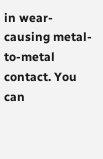in wear-causing metal-to-metal contact. You can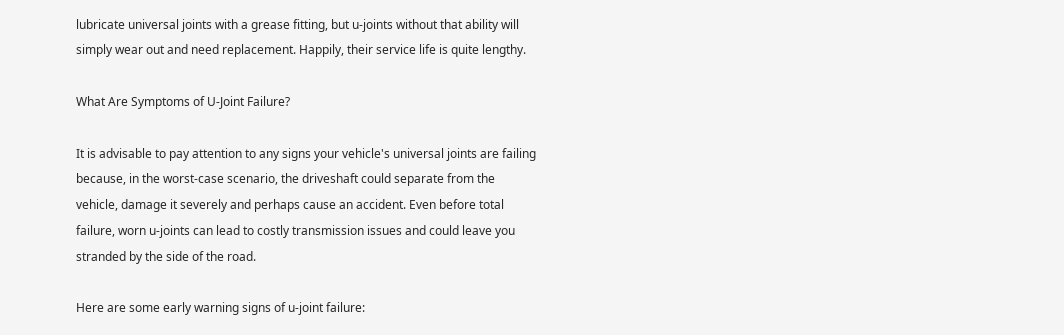lubricate universal joints with a grease fitting, but u-joints without that ability will simply wear out and need replacement. Happily, their service life is quite lengthy.

What Are Symptoms of U-Joint Failure?

It is advisable to pay attention to any signs your vehicle's universal joints are failing because, in the worst-case scenario, the driveshaft could separate from the vehicle, damage it severely and perhaps cause an accident. Even before total failure, worn u-joints can lead to costly transmission issues and could leave you stranded by the side of the road.

Here are some early warning signs of u-joint failure: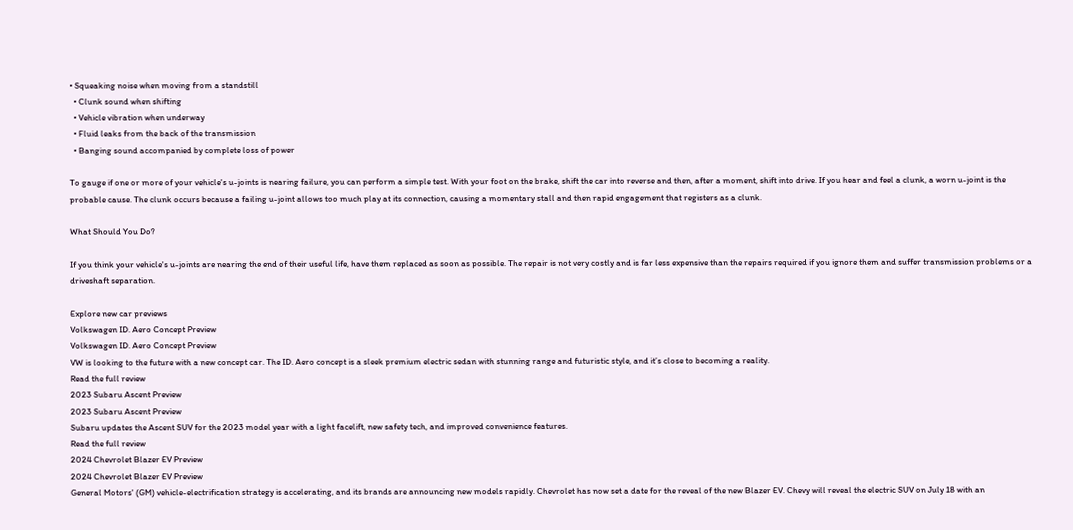• Squeaking noise when moving from a standstill
  • Clunk sound when shifting
  • Vehicle vibration when underway
  • Fluid leaks from the back of the transmission
  • Banging sound accompanied by complete loss of power

To gauge if one or more of your vehicle's u-joints is nearing failure, you can perform a simple test. With your foot on the brake, shift the car into reverse and then, after a moment, shift into drive. If you hear and feel a clunk, a worn u-joint is the probable cause. The clunk occurs because a failing u-joint allows too much play at its connection, causing a momentary stall and then rapid engagement that registers as a clunk.

What Should You Do?

If you think your vehicle's u-joints are nearing the end of their useful life, have them replaced as soon as possible. The repair is not very costly and is far less expensive than the repairs required if you ignore them and suffer transmission problems or a driveshaft separation.

Explore new car previews
Volkswagen ID. Aero Concept Preview
Volkswagen ID. Aero Concept Preview
VW is looking to the future with a new concept car. The ID. Aero concept is a sleek premium electric sedan with stunning range and futuristic style, and it’s close to becoming a reality.
Read the full review
2023 Subaru Ascent Preview
2023 Subaru Ascent Preview
Subaru updates the Ascent SUV for the 2023 model year with a light facelift, new safety tech, and improved convenience features.
Read the full review
2024 Chevrolet Blazer EV Preview
2024 Chevrolet Blazer EV Preview
General Motors' (GM) vehicle-electrification strategy is accelerating, and its brands are announcing new models rapidly. Chevrolet has now set a date for the reveal of the new Blazer EV. Chevy will reveal the electric SUV on July 18 with an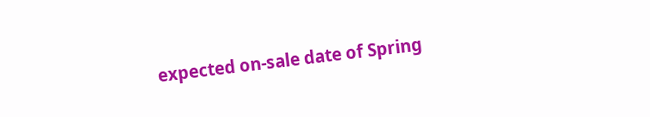expected on-sale date of Spring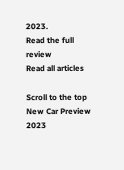2023.
Read the full review
Read all articles

Scroll to the top
New Car Preview
2023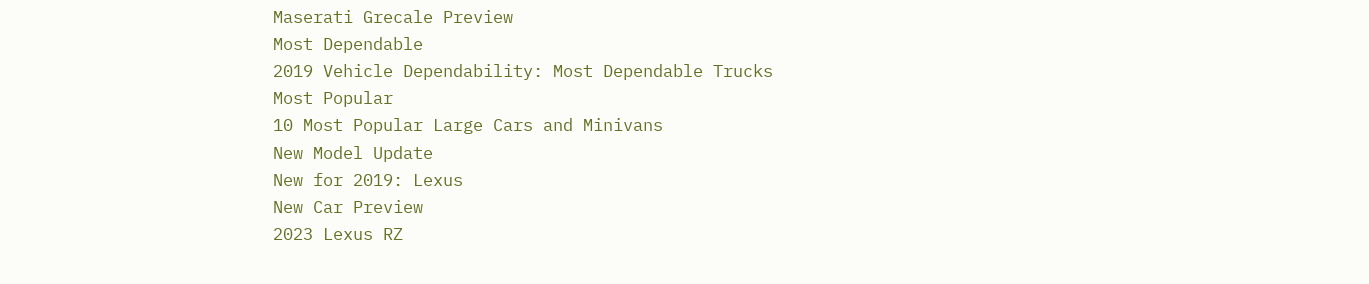Maserati Grecale Preview
Most Dependable
2019 Vehicle Dependability: Most Dependable Trucks
Most Popular
10 Most Popular Large Cars and Minivans
New Model Update
New for 2019: Lexus
New Car Preview
2023 Lexus RZ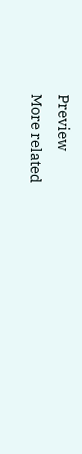Preview
More related